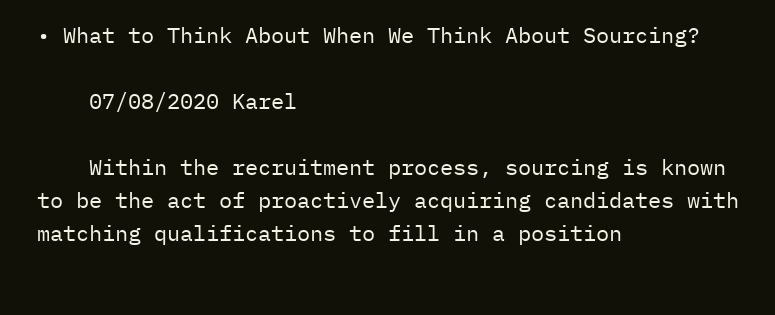• What to Think About When We Think About Sourcing?

    07/08/2020 Karel

    Within the recruitment process, sourcing is known to be the act of proactively acquiring candidates with matching qualifications to fill in a position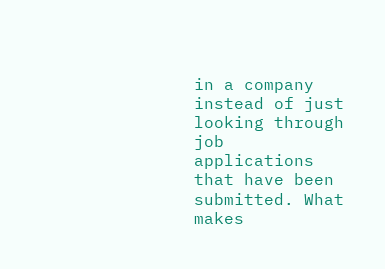in a company instead of just looking through job applications that have been submitted. What makes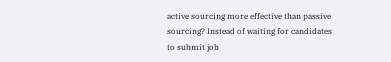active sourcing more effective than passive sourcing? Instead of waiting for candidates to submit job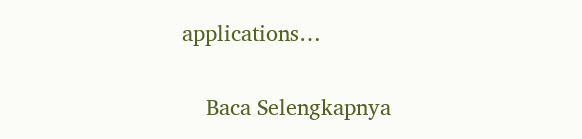applications…

    Baca Selengkapnya